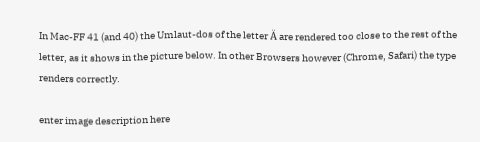In Mac-FF 41 (and 40) the Umlaut-dos of the letter Ä are rendered too close to the rest of the letter, as it shows in the picture below. In other Browsers however (Chrome, Safari) the type renders correctly.

enter image description here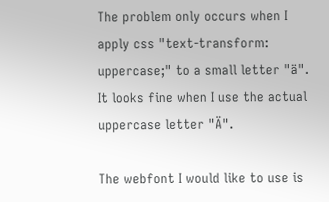The problem only occurs when I apply css "text-transform: uppercase;" to a small letter "ä". It looks fine when I use the actual uppercase letter "Ä".

The webfont I would like to use is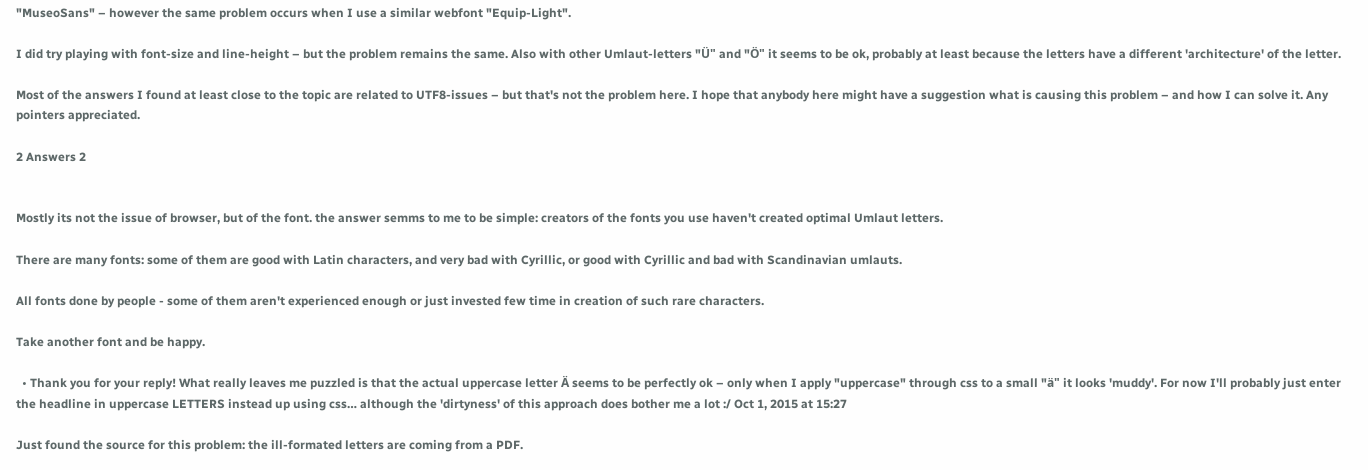"MuseoSans" – however the same problem occurs when I use a similar webfont "Equip-Light".

I did try playing with font-size and line-height – but the problem remains the same. Also with other Umlaut-letters "Ü" and "Ö" it seems to be ok, probably at least because the letters have a different 'architecture' of the letter.

Most of the answers I found at least close to the topic are related to UTF8-issues – but that's not the problem here. I hope that anybody here might have a suggestion what is causing this problem – and how I can solve it. Any pointers appreciated.

2 Answers 2


Mostly its not the issue of browser, but of the font. the answer semms to me to be simple: creators of the fonts you use haven't created optimal Umlaut letters.

There are many fonts: some of them are good with Latin characters, and very bad with Cyrillic, or good with Cyrillic and bad with Scandinavian umlauts.

All fonts done by people - some of them aren't experienced enough or just invested few time in creation of such rare characters.

Take another font and be happy.

  • Thank you for your reply! What really leaves me puzzled is that the actual uppercase letter Ä seems to be perfectly ok – only when I apply "uppercase" through css to a small "ä" it looks 'muddy'. For now I'll probably just enter the headline in uppercase LETTERS instead up using css… although the 'dirtyness' of this approach does bother me a lot :/ Oct 1, 2015 at 15:27

Just found the source for this problem: the ill-formated letters are coming from a PDF.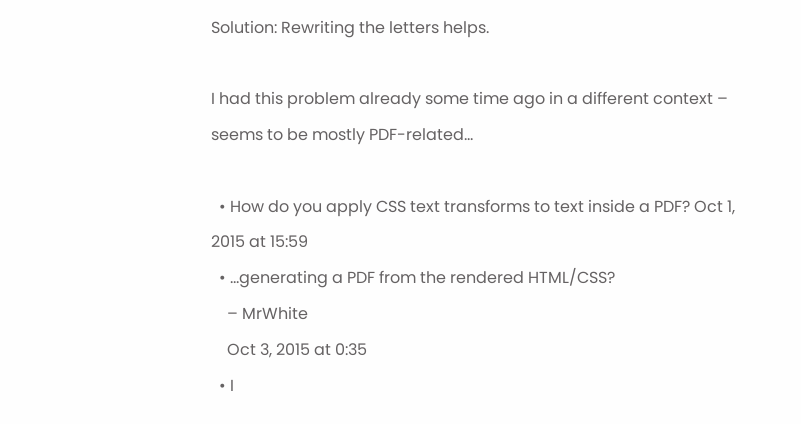Solution: Rewriting the letters helps.

I had this problem already some time ago in a different context – seems to be mostly PDF-related…

  • How do you apply CSS text transforms to text inside a PDF? Oct 1, 2015 at 15:59
  • ...generating a PDF from the rendered HTML/CSS?
    – MrWhite
    Oct 3, 2015 at 0:35
  • I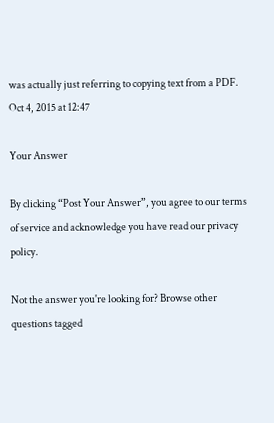was actually just referring to copying text from a PDF. Oct 4, 2015 at 12:47

Your Answer

By clicking “Post Your Answer”, you agree to our terms of service and acknowledge you have read our privacy policy.

Not the answer you're looking for? Browse other questions tagged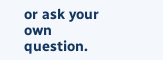or ask your own question.